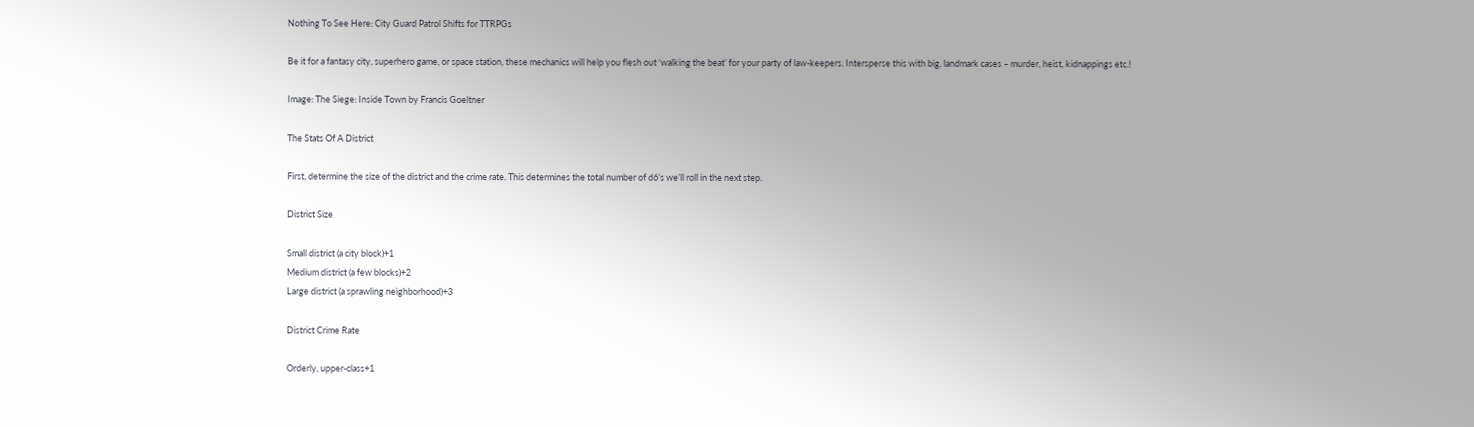Nothing To See Here: City Guard Patrol Shifts for TTRPGs

Be it for a fantasy city, superhero game, or space station, these mechanics will help you flesh out ‘walking the beat’ for your party of law-keepers. Intersperse this with big, landmark cases – murder, heist, kidnappings etc.!

Image: The Siege: Inside Town by Francis Goeltner

The Stats Of A District

First, determine the size of the district and the crime rate. This determines the total number of d6’s we’ll roll in the next step.

District Size

Small district (a city block)+1
Medium district (a few blocks)+2
Large district (a sprawling neighborhood)+3

District Crime Rate

Orderly, upper-class+1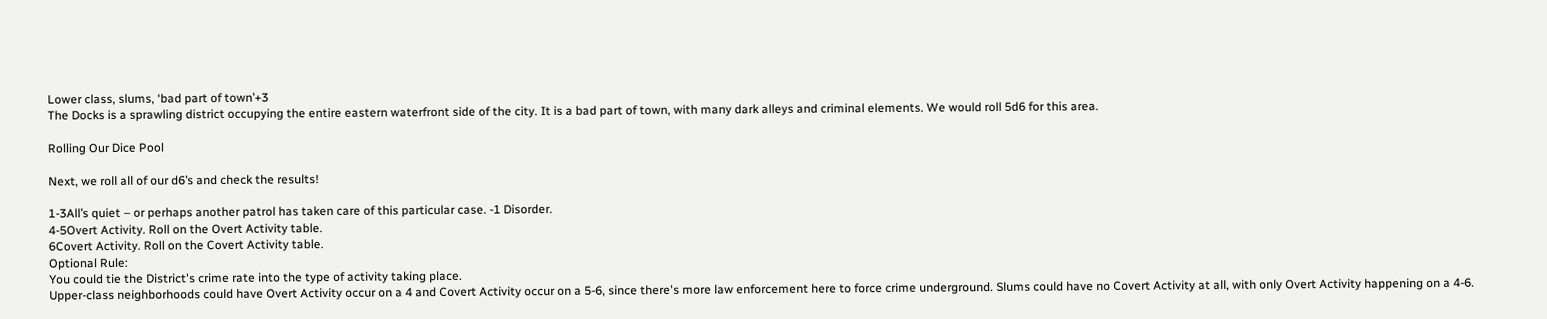Lower class, slums, ‘bad part of town’+3
The Docks is a sprawling district occupying the entire eastern waterfront side of the city. It is a bad part of town, with many dark alleys and criminal elements. We would roll 5d6 for this area.

Rolling Our Dice Pool

Next, we roll all of our d6’s and check the results!

1-3All’s quiet – or perhaps another patrol has taken care of this particular case. -1 Disorder.
4-5Overt Activity. Roll on the Overt Activity table.
6Covert Activity. Roll on the Covert Activity table.
Optional Rule:
You could tie the District's crime rate into the type of activity taking place.
Upper-class neighborhoods could have Overt Activity occur on a 4 and Covert Activity occur on a 5-6, since there's more law enforcement here to force crime underground. Slums could have no Covert Activity at all, with only Overt Activity happening on a 4-6.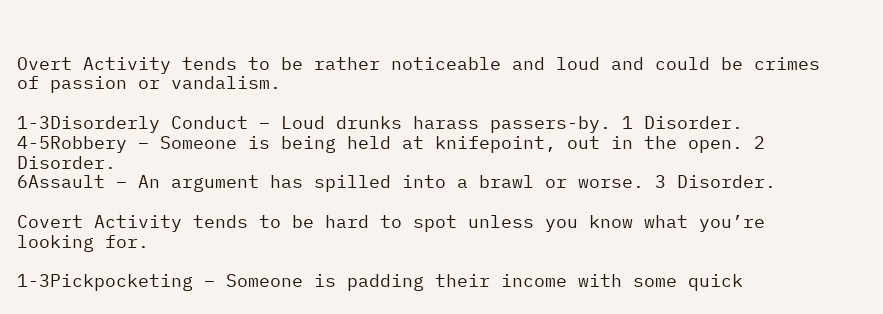Overt Activity tends to be rather noticeable and loud and could be crimes of passion or vandalism.

1-3Disorderly Conduct – Loud drunks harass passers-by. 1 Disorder.
4-5Robbery – Someone is being held at knifepoint, out in the open. 2 Disorder.
6Assault – An argument has spilled into a brawl or worse. 3 Disorder.

Covert Activity tends to be hard to spot unless you know what you’re looking for.

1-3Pickpocketing – Someone is padding their income with some quick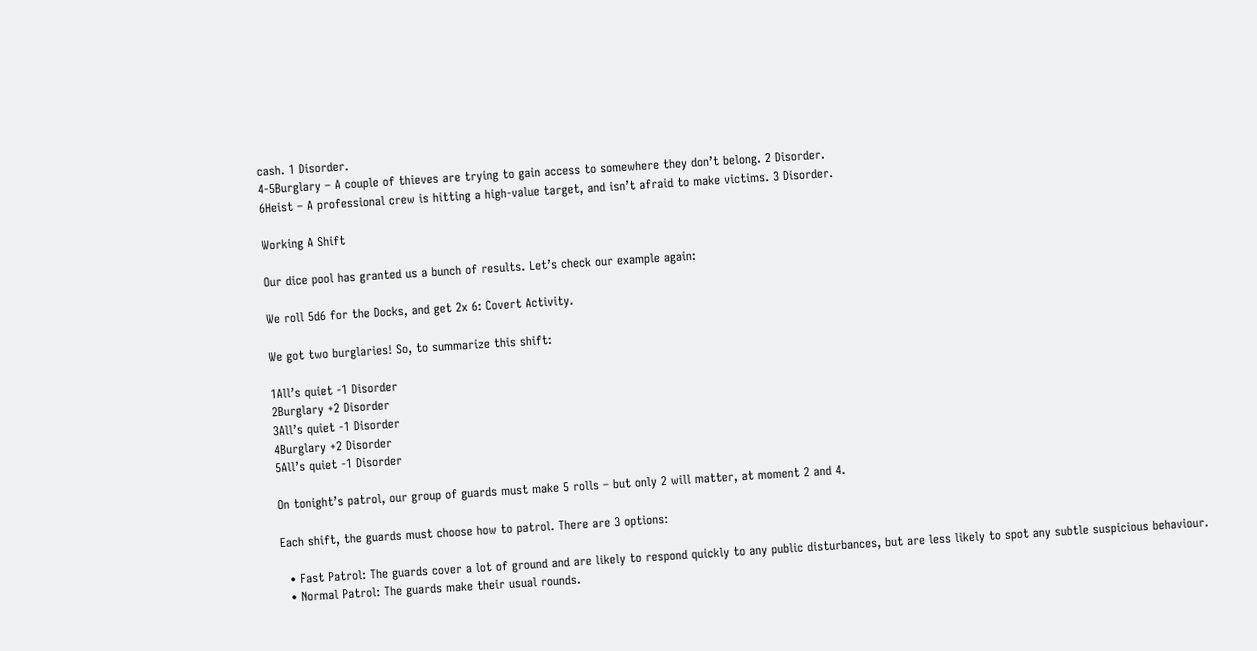cash. 1 Disorder.
4-5Burglary – A couple of thieves are trying to gain access to somewhere they don’t belong. 2 Disorder.
6Heist – A professional crew is hitting a high-value target, and isn’t afraid to make victims. 3 Disorder.

Working A Shift

Our dice pool has granted us a bunch of results. Let’s check our example again:

We roll 5d6 for the Docks, and get 2x 6: Covert Activity.

We got two burglaries! So, to summarize this shift:

1All’s quiet -1 Disorder
2Burglary +2 Disorder
3All’s quiet -1 Disorder
4Burglary +2 Disorder
5All’s quiet -1 Disorder

On tonight’s patrol, our group of guards must make 5 rolls – but only 2 will matter, at moment 2 and 4.

Each shift, the guards must choose how to patrol. There are 3 options:

  • Fast Patrol: The guards cover a lot of ground and are likely to respond quickly to any public disturbances, but are less likely to spot any subtle suspicious behaviour.
  • Normal Patrol: The guards make their usual rounds.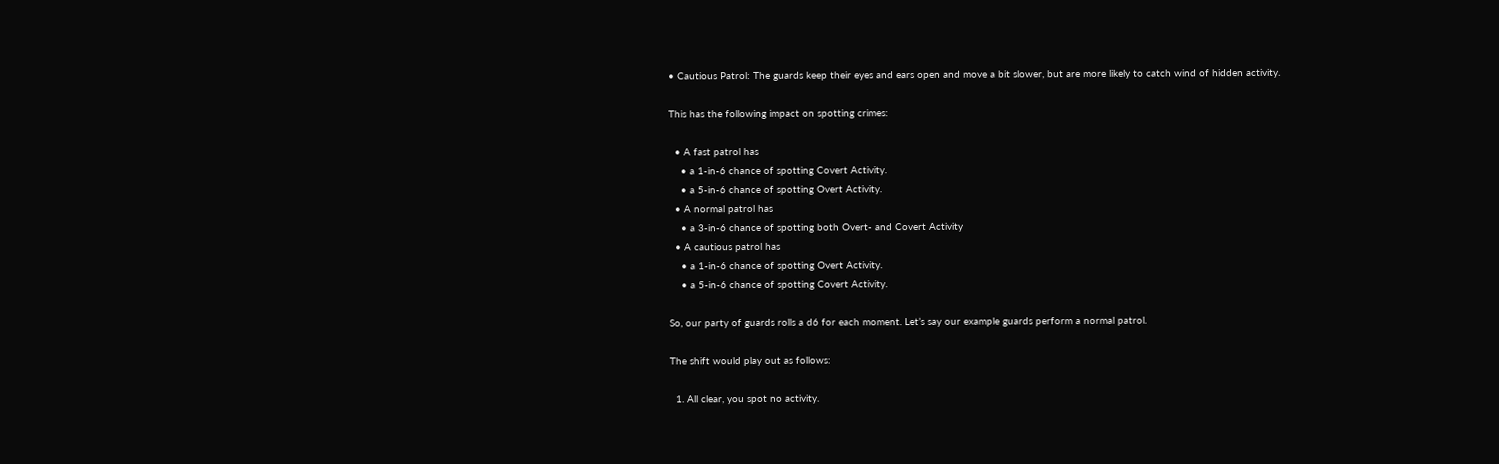• Cautious Patrol: The guards keep their eyes and ears open and move a bit slower, but are more likely to catch wind of hidden activity.

This has the following impact on spotting crimes:

  • A fast patrol has
    • a 1-in-6 chance of spotting Covert Activity.
    • a 5-in-6 chance of spotting Overt Activity.
  • A normal patrol has
    • a 3-in-6 chance of spotting both Overt- and Covert Activity
  • A cautious patrol has
    • a 1-in-6 chance of spotting Overt Activity.
    • a 5-in-6 chance of spotting Covert Activity.

So, our party of guards rolls a d6 for each moment. Let’s say our example guards perform a normal patrol.

The shift would play out as follows:

  1. All clear, you spot no activity.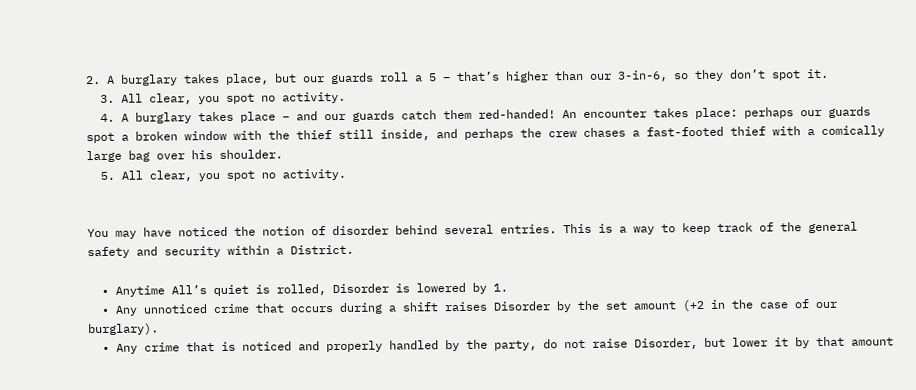2. A burglary takes place, but our guards roll a 5 – that’s higher than our 3-in-6, so they don’t spot it.
  3. All clear, you spot no activity.
  4. A burglary takes place – and our guards catch them red-handed! An encounter takes place: perhaps our guards spot a broken window with the thief still inside, and perhaps the crew chases a fast-footed thief with a comically large bag over his shoulder.
  5. All clear, you spot no activity.


You may have noticed the notion of disorder behind several entries. This is a way to keep track of the general safety and security within a District.

  • Anytime All’s quiet is rolled, Disorder is lowered by 1.
  • Any unnoticed crime that occurs during a shift raises Disorder by the set amount (+2 in the case of our burglary).
  • Any crime that is noticed and properly handled by the party, do not raise Disorder, but lower it by that amount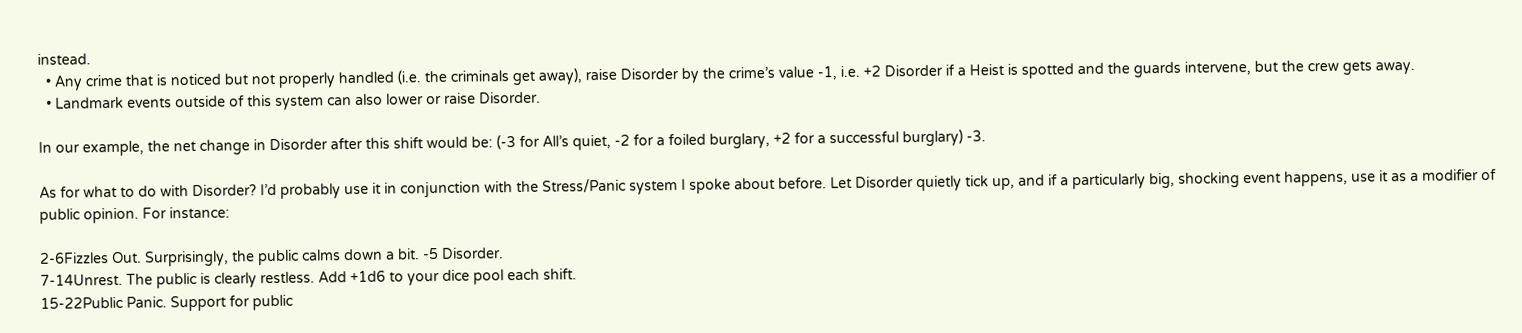instead.
  • Any crime that is noticed but not properly handled (i.e. the criminals get away), raise Disorder by the crime’s value -1, i.e. +2 Disorder if a Heist is spotted and the guards intervene, but the crew gets away.
  • Landmark events outside of this system can also lower or raise Disorder.

In our example, the net change in Disorder after this shift would be: (-3 for All’s quiet, -2 for a foiled burglary, +2 for a successful burglary) -3.

As for what to do with Disorder? I’d probably use it in conjunction with the Stress/Panic system I spoke about before. Let Disorder quietly tick up, and if a particularly big, shocking event happens, use it as a modifier of public opinion. For instance:

2-6Fizzles Out. Surprisingly, the public calms down a bit. -5 Disorder.
7-14Unrest. The public is clearly restless. Add +1d6 to your dice pool each shift.
15-22Public Panic. Support for public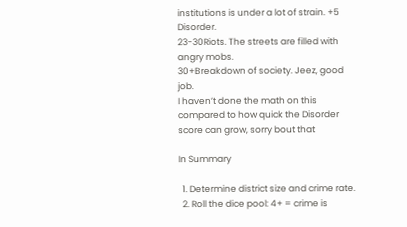institutions is under a lot of strain. +5 Disorder.
23-30Riots. The streets are filled with angry mobs.
30+Breakdown of society. Jeez, good job.
I haven’t done the math on this compared to how quick the Disorder score can grow, sorry bout that

In Summary

  1. Determine district size and crime rate.
  2. Roll the dice pool: 4+ = crime is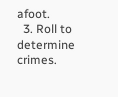afoot.
  3. Roll to determine crimes.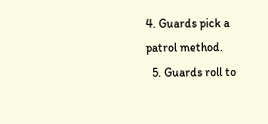4. Guards pick a patrol method.
  5. Guards roll to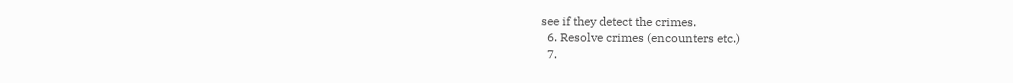see if they detect the crimes.
  6. Resolve crimes (encounters etc.)
  7.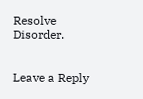Resolve Disorder.


Leave a Reply